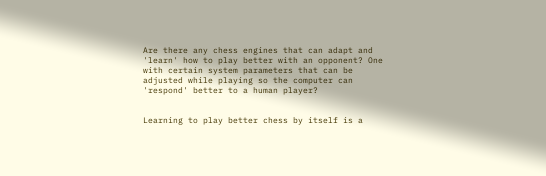Are there any chess engines that can adapt and 'learn' how to play better with an opponent? One with certain system parameters that can be adjusted while playing so the computer can 'respond' better to a human player?


Learning to play better chess by itself is a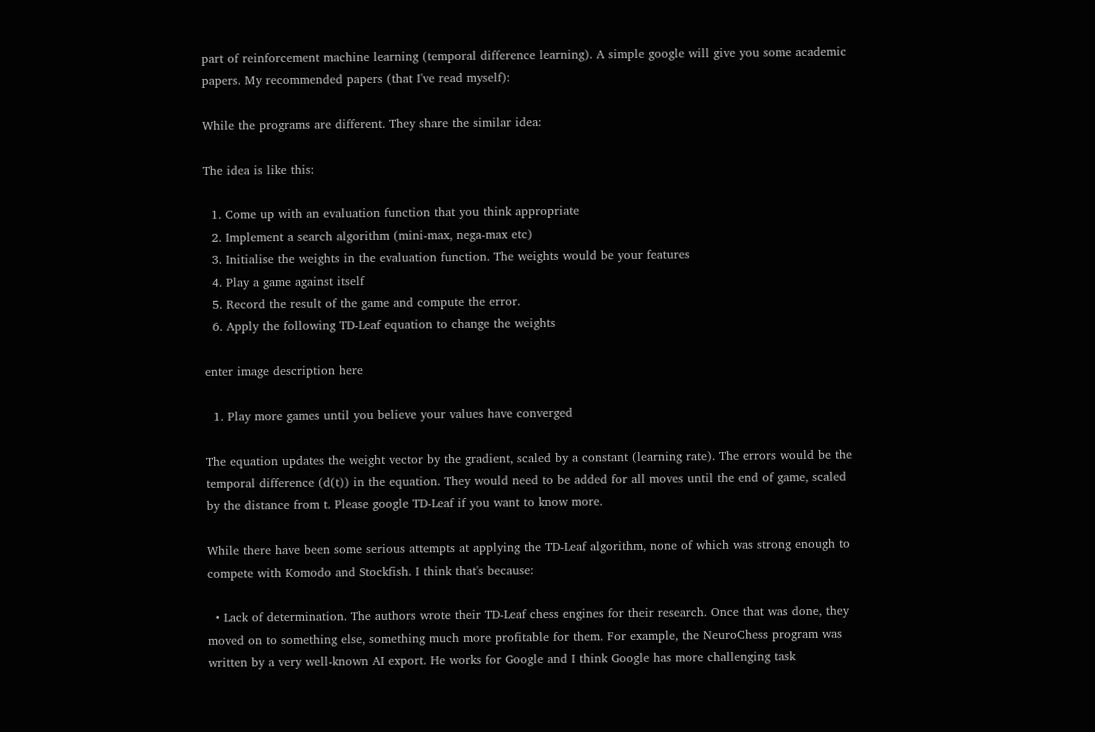part of reinforcement machine learning (temporal difference learning). A simple google will give you some academic papers. My recommended papers (that I've read myself):

While the programs are different. They share the similar idea:

The idea is like this:

  1. Come up with an evaluation function that you think appropriate
  2. Implement a search algorithm (mini-max, nega-max etc)
  3. Initialise the weights in the evaluation function. The weights would be your features
  4. Play a game against itself
  5. Record the result of the game and compute the error.
  6. Apply the following TD-Leaf equation to change the weights

enter image description here

  1. Play more games until you believe your values have converged

The equation updates the weight vector by the gradient, scaled by a constant (learning rate). The errors would be the temporal difference (d(t)) in the equation. They would need to be added for all moves until the end of game, scaled by the distance from t. Please google TD-Leaf if you want to know more.

While there have been some serious attempts at applying the TD-Leaf algorithm, none of which was strong enough to compete with Komodo and Stockfish. I think that's because:

  • Lack of determination. The authors wrote their TD-Leaf chess engines for their research. Once that was done, they moved on to something else, something much more profitable for them. For example, the NeuroChess program was written by a very well-known AI export. He works for Google and I think Google has more challenging task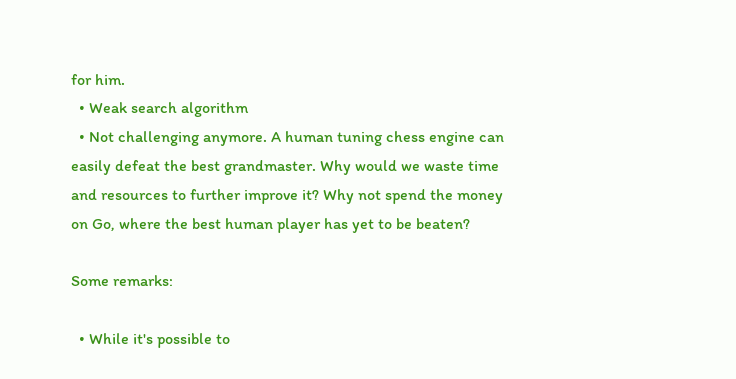for him.
  • Weak search algorithm
  • Not challenging anymore. A human tuning chess engine can easily defeat the best grandmaster. Why would we waste time and resources to further improve it? Why not spend the money on Go, where the best human player has yet to be beaten?

Some remarks:

  • While it's possible to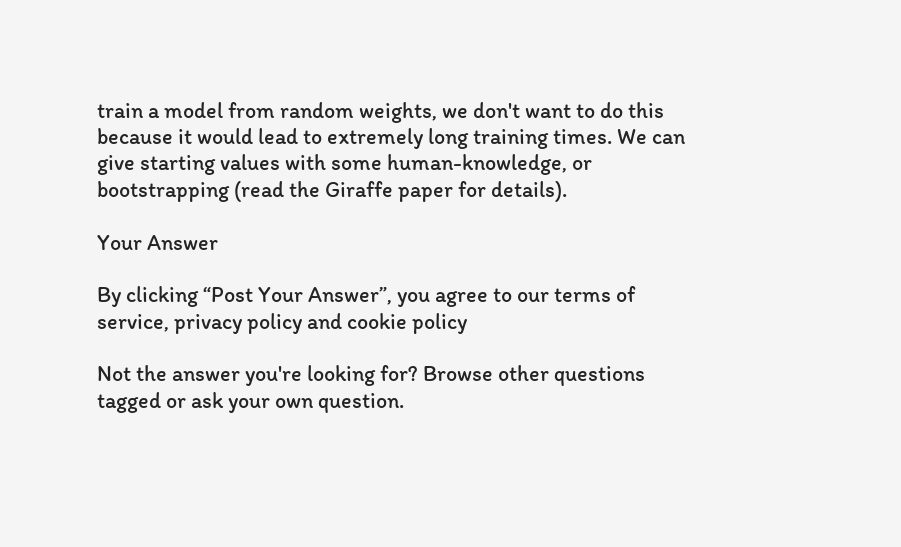train a model from random weights, we don't want to do this because it would lead to extremely long training times. We can give starting values with some human-knowledge, or bootstrapping (read the Giraffe paper for details).

Your Answer

By clicking “Post Your Answer”, you agree to our terms of service, privacy policy and cookie policy

Not the answer you're looking for? Browse other questions tagged or ask your own question.